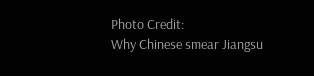Photo Credit:
Why Chinese smear Jiangsu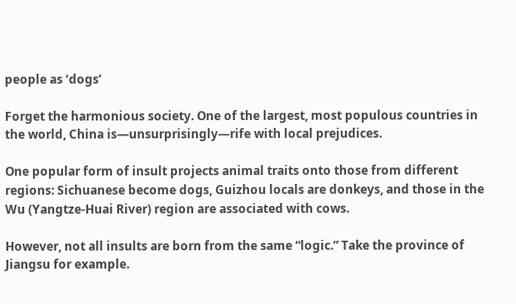people as ‘dogs’

Forget the harmonious society. One of the largest, most populous countries in the world, China is—unsurprisingly—rife with local prejudices.

One popular form of insult projects animal traits onto those from different regions: Sichuanese become dogs, Guizhou locals are donkeys, and those in the Wu (Yangtze-Huai River) region are associated with cows.

However, not all insults are born from the same “logic.” Take the province of Jiangsu for example.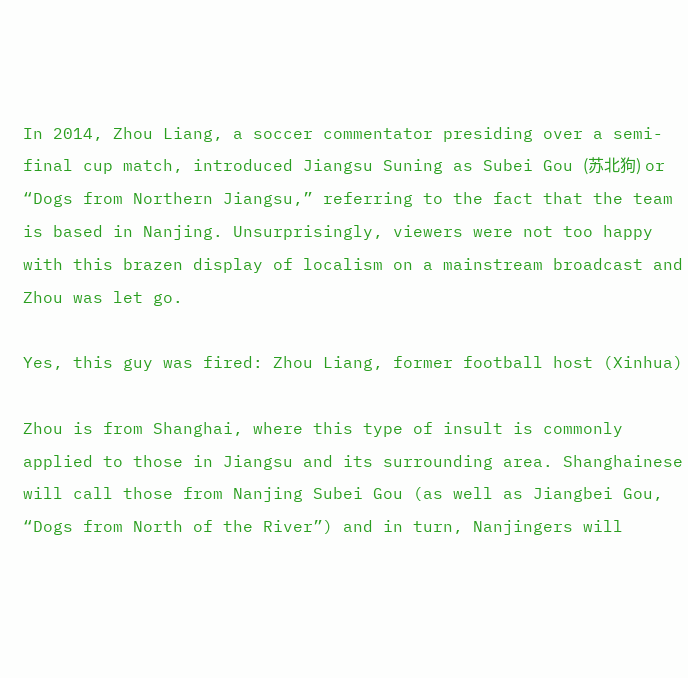In 2014, Zhou Liang, a soccer commentator presiding over a semi-final cup match, introduced Jiangsu Suning as Subei Gou (苏北狗) or “Dogs from Northern Jiangsu,” referring to the fact that the team is based in Nanjing. Unsurprisingly, viewers were not too happy with this brazen display of localism on a mainstream broadcast and Zhou was let go.

Yes, this guy was fired: Zhou Liang, former football host (Xinhua)

Zhou is from Shanghai, where this type of insult is commonly applied to those in Jiangsu and its surrounding area. Shanghainese will call those from Nanjing Subei Gou (as well as Jiangbei Gou, “Dogs from North of the River”) and in turn, Nanjingers will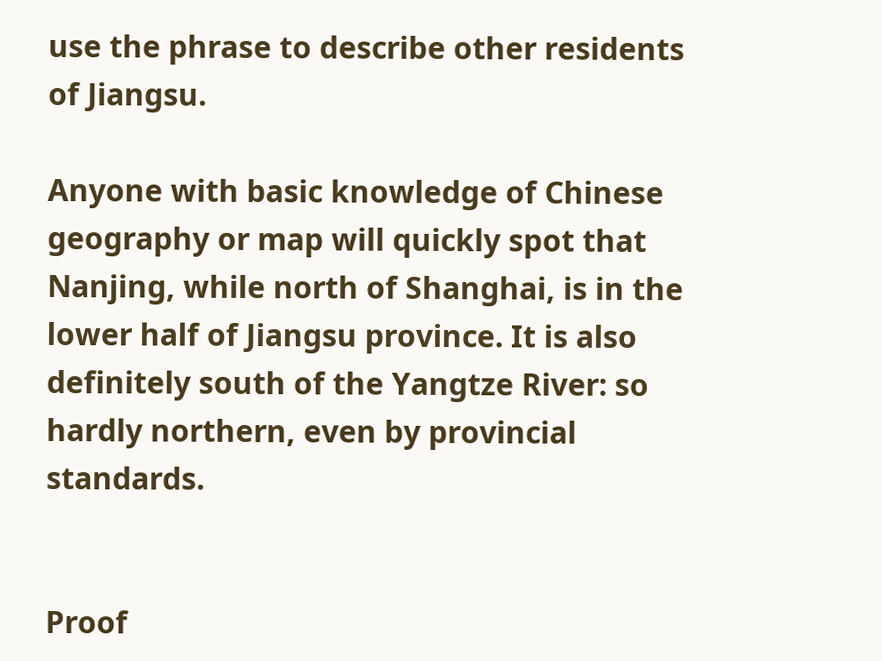use the phrase to describe other residents of Jiangsu.

Anyone with basic knowledge of Chinese geography or map will quickly spot that Nanjing, while north of Shanghai, is in the lower half of Jiangsu province. It is also definitely south of the Yangtze River: so hardly northern, even by provincial standards.


Proof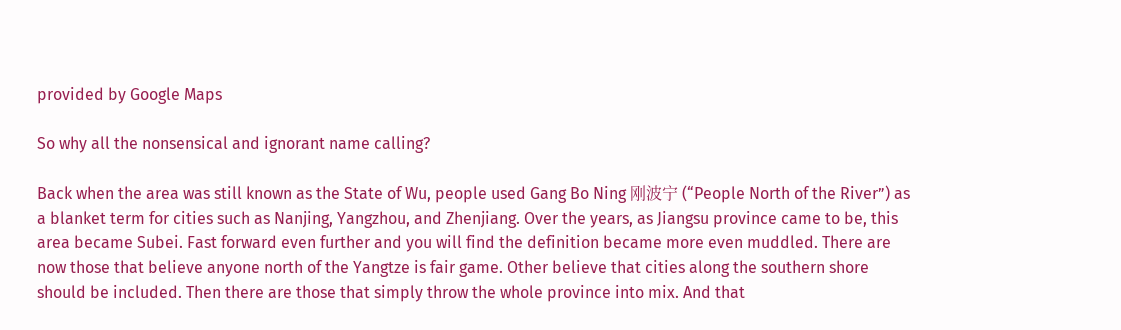provided by Google Maps

So why all the nonsensical and ignorant name calling?

Back when the area was still known as the State of Wu, people used Gang Bo Ning 刚波宁 (“People North of the River”) as a blanket term for cities such as Nanjing, Yangzhou, and Zhenjiang. Over the years, as Jiangsu province came to be, this area became Subei. Fast forward even further and you will find the definition became more even muddled. There are now those that believe anyone north of the Yangtze is fair game. Other believe that cities along the southern shore should be included. Then there are those that simply throw the whole province into mix. And that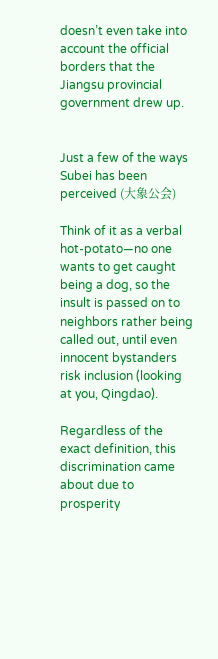doesn’t even take into account the official borders that the Jiangsu provincial government drew up.


Just a few of the ways Subei has been perceived (大象公会)

Think of it as a verbal hot-potato—no one wants to get caught being a dog, so the insult is passed on to neighbors rather being called out, until even innocent bystanders risk inclusion (looking at you, Qingdao).

Regardless of the exact definition, this discrimination came about due to prosperity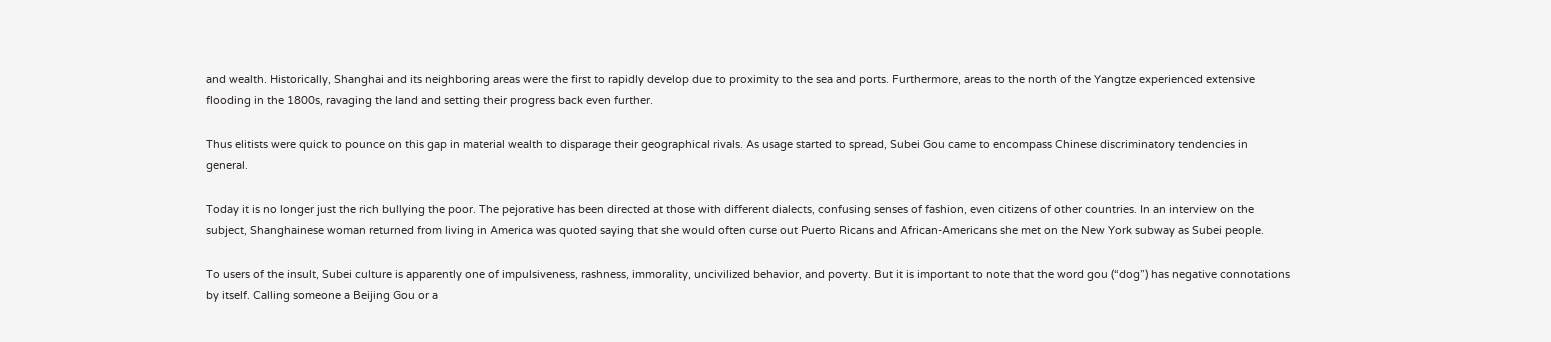and wealth. Historically, Shanghai and its neighboring areas were the first to rapidly develop due to proximity to the sea and ports. Furthermore, areas to the north of the Yangtze experienced extensive flooding in the 1800s, ravaging the land and setting their progress back even further.

Thus elitists were quick to pounce on this gap in material wealth to disparage their geographical rivals. As usage started to spread, Subei Gou came to encompass Chinese discriminatory tendencies in general.

Today it is no longer just the rich bullying the poor. The pejorative has been directed at those with different dialects, confusing senses of fashion, even citizens of other countries. In an interview on the subject, Shanghainese woman returned from living in America was quoted saying that she would often curse out Puerto Ricans and African-Americans she met on the New York subway as Subei people.

To users of the insult, Subei culture is apparently one of impulsiveness, rashness, immorality, uncivilized behavior, and poverty. But it is important to note that the word gou (“dog”) has negative connotations by itself. Calling someone a Beijing Gou or a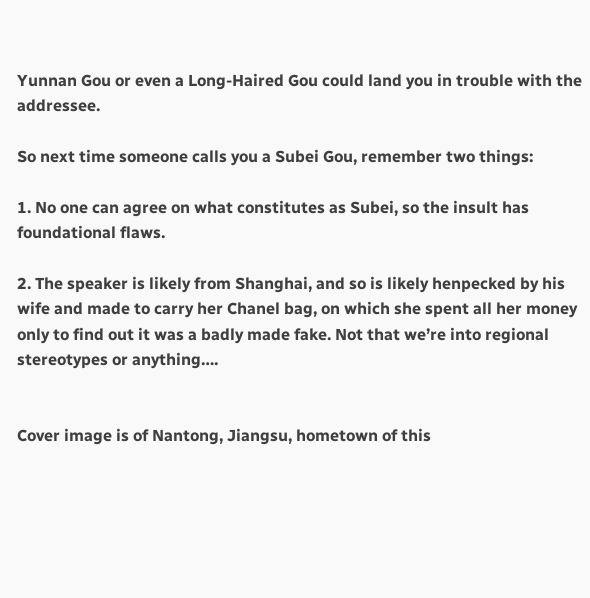Yunnan Gou or even a Long-Haired Gou could land you in trouble with the addressee.

So next time someone calls you a Subei Gou, remember two things:

1. No one can agree on what constitutes as Subei, so the insult has foundational flaws.

2. The speaker is likely from Shanghai, and so is likely henpecked by his wife and made to carry her Chanel bag, on which she spent all her money only to find out it was a badly made fake. Not that we’re into regional stereotypes or anything….


Cover image is of Nantong, Jiangsu, hometown of this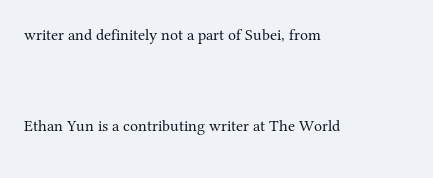writer and definitely not a part of Subei, from


Ethan Yun is a contributing writer at The World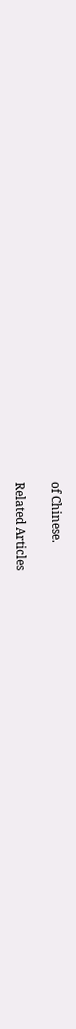of Chinese.

Related Articles